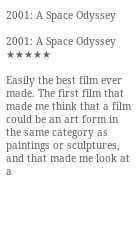2001: A Space Odyssey

2001: A Space Odyssey ★★★★★

Easily the best film ever made. The first film that made me think that a film could be an art form in the same category as paintings or sculptures, and that made me look at a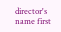director's name first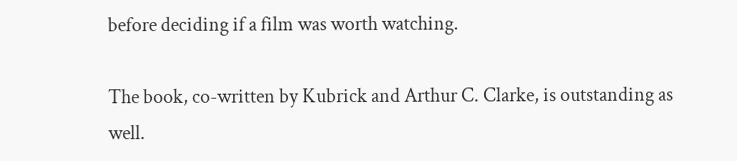before deciding if a film was worth watching.

The book, co-written by Kubrick and Arthur C. Clarke, is outstanding as well.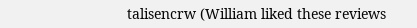talisencrw (William liked these reviews